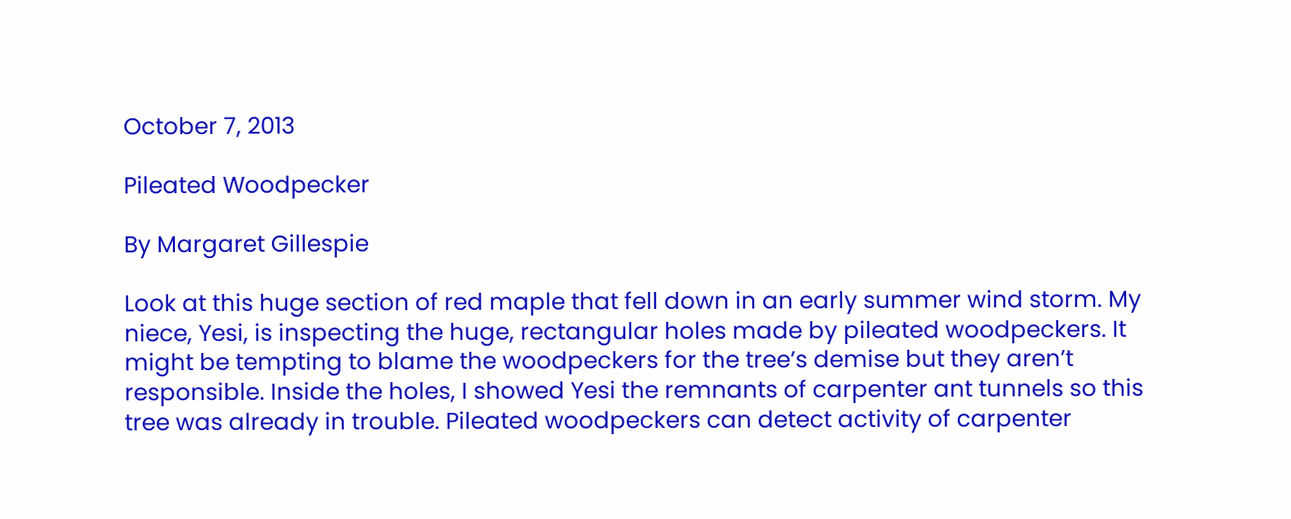October 7, 2013

Pileated Woodpecker

By Margaret Gillespie

Look at this huge section of red maple that fell down in an early summer wind storm. My niece, Yesi, is inspecting the huge, rectangular holes made by pileated woodpeckers. It might be tempting to blame the woodpeckers for the tree’s demise but they aren’t responsible. Inside the holes, I showed Yesi the remnants of carpenter ant tunnels so this tree was already in trouble. Pileated woodpeckers can detect activity of carpenter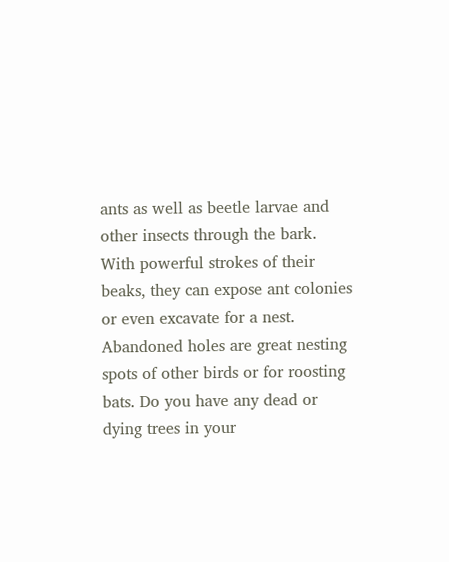ants as well as beetle larvae and other insects through the bark. With powerful strokes of their beaks, they can expose ant colonies or even excavate for a nest. Abandoned holes are great nesting spots of other birds or for roosting bats. Do you have any dead or dying trees in your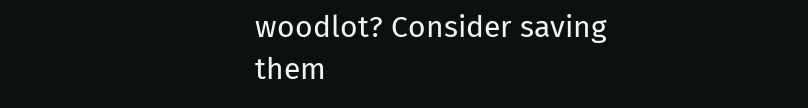woodlot? Consider saving them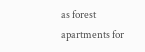as forest apartments for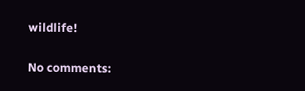wildlife!

No comments: